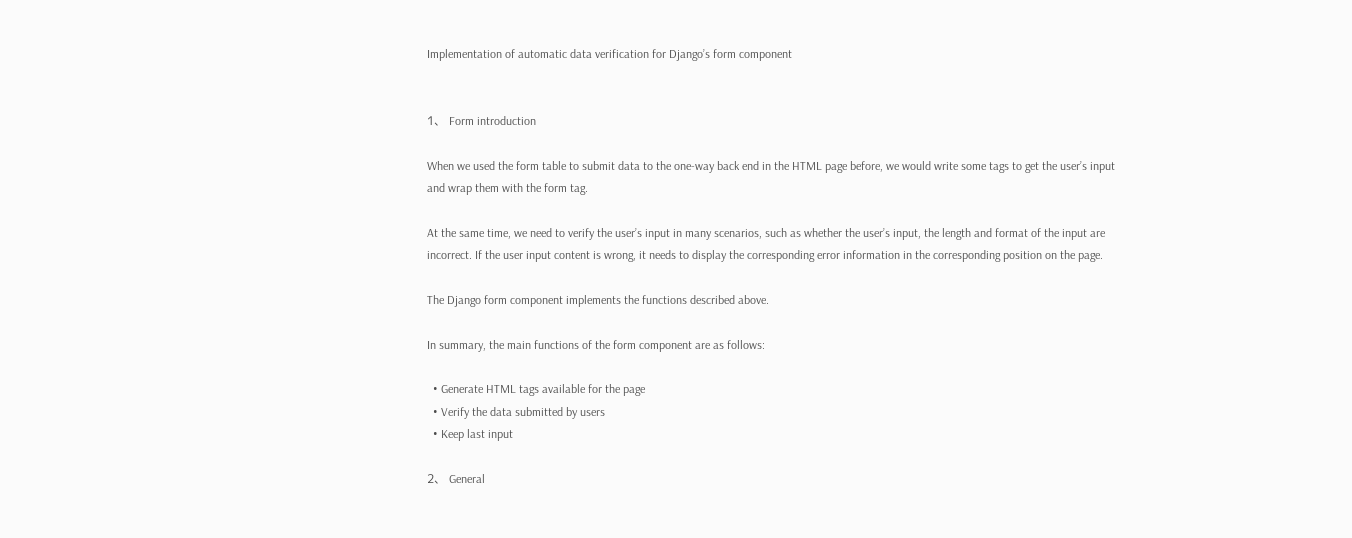Implementation of automatic data verification for Django’s form component


1、 Form introduction

When we used the form table to submit data to the one-way back end in the HTML page before, we would write some tags to get the user’s input and wrap them with the form tag.

At the same time, we need to verify the user’s input in many scenarios, such as whether the user’s input, the length and format of the input are incorrect. If the user input content is wrong, it needs to display the corresponding error information in the corresponding position on the page.

The Django form component implements the functions described above.

In summary, the main functions of the form component are as follows:

  • Generate HTML tags available for the page
  • Verify the data submitted by users
  • Keep last input

2、 General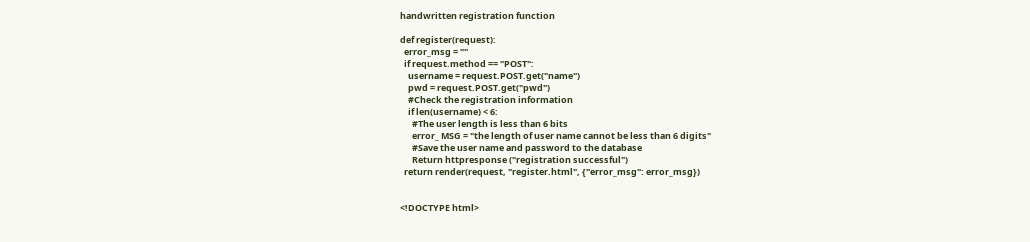handwritten registration function

def register(request):
  error_msg = ""
  if request.method == "POST":
    username = request.POST.get("name")
    pwd = request.POST.get("pwd")
    #Check the registration information
    if len(username) < 6:
      #The user length is less than 6 bits
      error_ MSG = "the length of user name cannot be less than 6 digits"
      #Save the user name and password to the database
      Return httpresponse ("registration successful")
  return render(request, "register.html", {"error_msg": error_msg})


<!DOCTYPE html>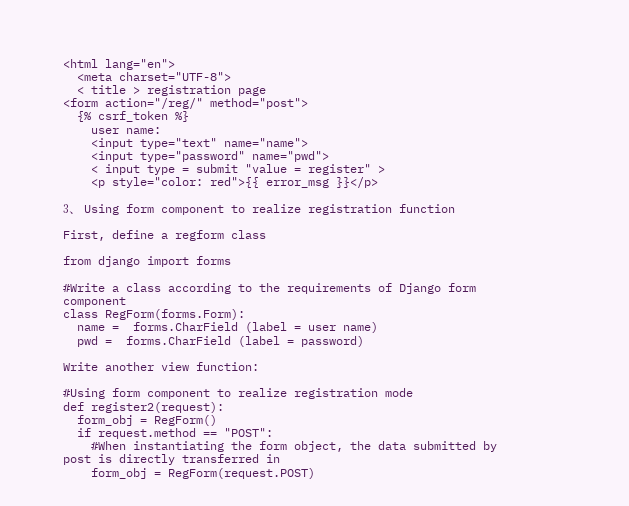<html lang="en">
  <meta charset="UTF-8">
  < title > registration page
<form action="/reg/" method="post">
  {% csrf_token %}
    user name:
    <input type="text" name="name">
    <input type="password" name="pwd">
    < input type = submit "value = register" >
    <p style="color: red">{{ error_msg }}</p>

3、 Using form component to realize registration function

First, define a regform class

from django import forms

#Write a class according to the requirements of Django form component
class RegForm(forms.Form):
  name =  forms.CharField (label = user name)
  pwd =  forms.CharField (label = password)

Write another view function:

#Using form component to realize registration mode
def register2(request):
  form_obj = RegForm()
  if request.method == "POST":
    #When instantiating the form object, the data submitted by post is directly transferred in
    form_obj = RegForm(request.POST)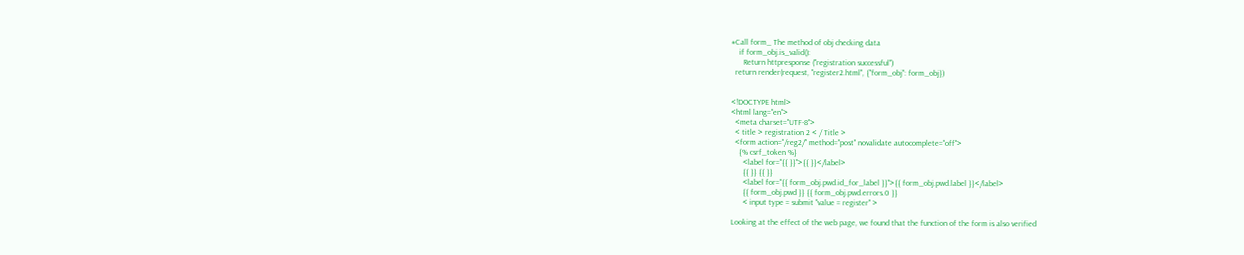#Call form_ The method of obj checking data
    if form_obj.is_valid():
      Return httpresponse ("registration successful")
  return render(request, "register2.html", {"form_obj": form_obj})


<!DOCTYPE html>
<html lang="en">
  <meta charset="UTF-8">
  < title > registration 2 < / Title >
  <form action="/reg2/" method="post" novalidate autocomplete="off">
    {% csrf_token %}
      <label for="{{ }}">{{ }}</label>
      {{ }} {{ }}
      <label for="{{ form_obj.pwd.id_for_label }}">{{ form_obj.pwd.label }}</label>
      {{ form_obj.pwd }} {{ form_obj.pwd.errors.0 }}
      < input type = submit "value = register" >

Looking at the effect of the web page, we found that the function of the form is also verified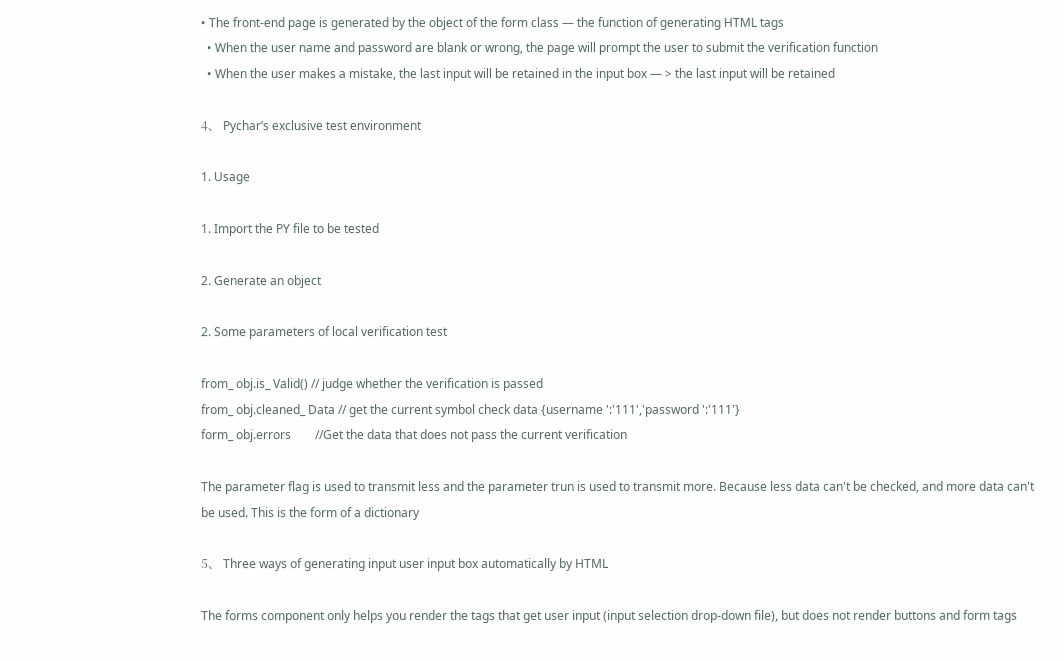• The front-end page is generated by the object of the form class — the function of generating HTML tags
  • When the user name and password are blank or wrong, the page will prompt the user to submit the verification function
  • When the user makes a mistake, the last input will be retained in the input box — > the last input will be retained

4、 Pychar’s exclusive test environment

1. Usage

1. Import the PY file to be tested

2. Generate an object

2. Some parameters of local verification test

from_ obj.is_ Valid() // judge whether the verification is passed
from_ obj.cleaned_ Data // get the current symbol check data {username ':'111','password ':'111'}
form_ obj.errors        //Get the data that does not pass the current verification

The parameter flag is used to transmit less and the parameter trun is used to transmit more. Because less data can't be checked, and more data can't be used. This is the form of a dictionary

5、 Three ways of generating input user input box automatically by HTML

The forms component only helps you render the tags that get user input (input selection drop-down file), but does not render buttons and form tags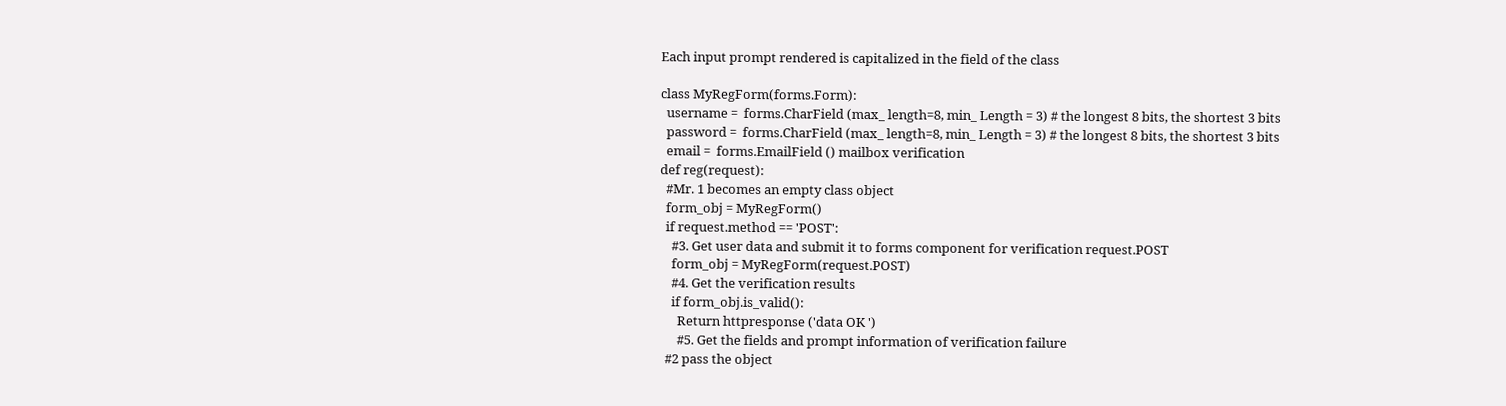Each input prompt rendered is capitalized in the field of the class

class MyRegForm(forms.Form):
  username =  forms.CharField (max_ length=8, min_ Length = 3) # the longest 8 bits, the shortest 3 bits
  password =  forms.CharField (max_ length=8, min_ Length = 3) # the longest 8 bits, the shortest 3 bits
  email =  forms.EmailField () mailbox verification
def reg(request):
  #Mr. 1 becomes an empty class object
  form_obj = MyRegForm()
  if request.method == 'POST':
    #3. Get user data and submit it to forms component for verification request.POST
    form_obj = MyRegForm(request.POST)
    #4. Get the verification results
    if form_obj.is_valid():
      Return httpresponse ('data OK ')
      #5. Get the fields and prompt information of verification failure
  #2 pass the object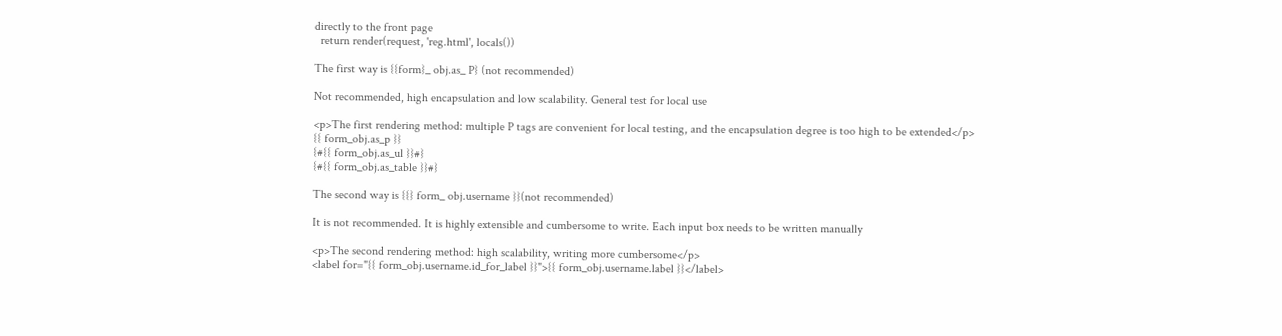directly to the front page
  return render(request, 'reg.html', locals())

The first way is {{form}_ obj.as_ P} (not recommended)

Not recommended, high encapsulation and low scalability. General test for local use

<p>The first rendering method: multiple P tags are convenient for local testing, and the encapsulation degree is too high to be extended</p>
{{ form_obj.as_p }}
{#{{ form_obj.as_ul }}#}
{#{{ form_obj.as_table }}#}

The second way is {{} form_ obj.username }}(not recommended)

It is not recommended. It is highly extensible and cumbersome to write. Each input box needs to be written manually

<p>The second rendering method: high scalability, writing more cumbersome</p>
<label for="{{ form_obj.username.id_for_label }}">{{ form_obj.username.label }}</label>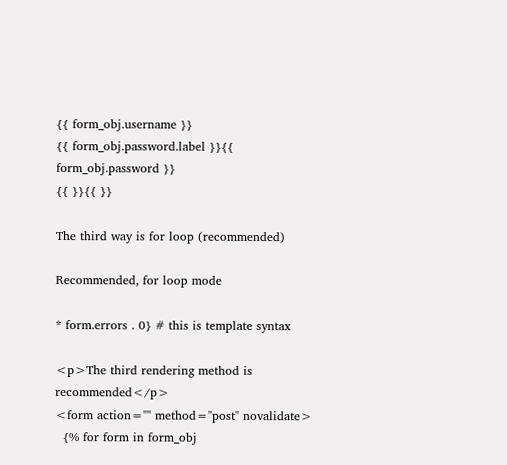{{ form_obj.username }}
{{ form_obj.password.label }}{{ form_obj.password }}
{{ }}{{ }}

The third way is for loop (recommended)

Recommended, for loop mode

* form.errors . 0} # this is template syntax

<p>The third rendering method is recommended</p>
<form action="" method="post" novalidate>
  {% for form in form_obj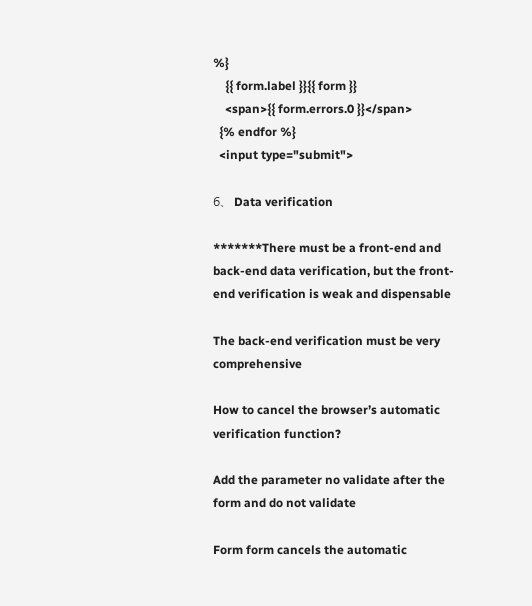%}
    {{ form.label }}{{ form }}
    <span>{{ form.errors.0 }}</span>
  {% endfor %}
  <input type="submit">

6、 Data verification

*******There must be a front-end and back-end data verification, but the front-end verification is weak and dispensable

The back-end verification must be very comprehensive

How to cancel the browser’s automatic verification function?

Add the parameter no validate after the form and do not validate

Form form cancels the automatic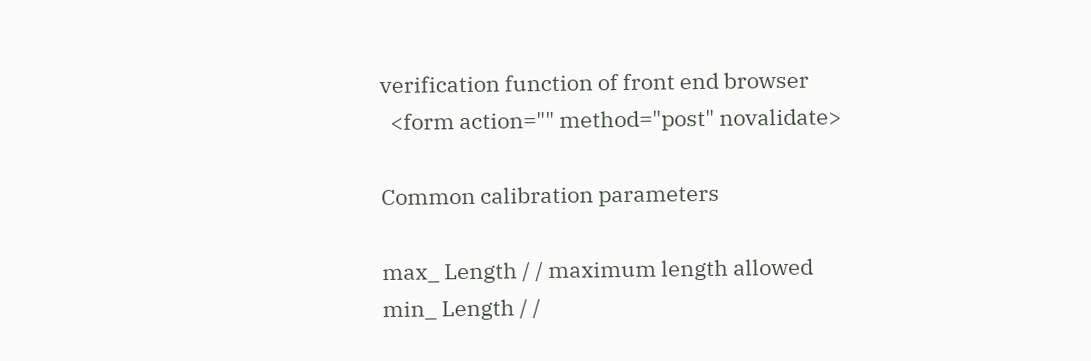verification function of front end browser
  <form action="" method="post" novalidate>

Common calibration parameters

max_ Length / / maximum length allowed
min_ Length / /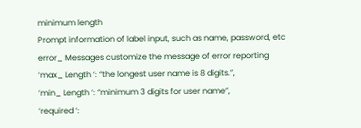minimum length
Prompt information of label input, such as name, password, etc
error_ Messages customize the message of error reporting
‘max_ Length ‘: “the longest user name is 8 digits.”,
‘min_ Length ‘: “minimum 3 digits for user name”,
‘required ‘: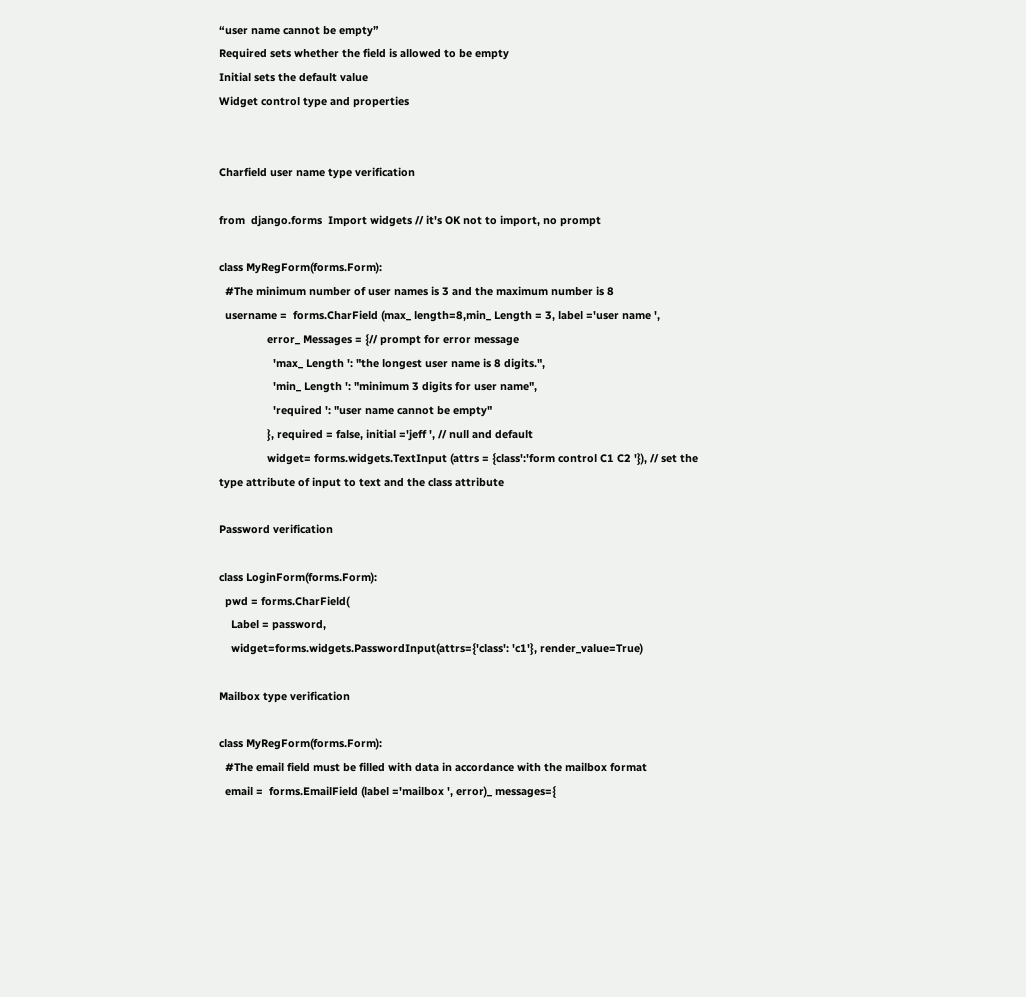“user name cannot be empty”
Required sets whether the field is allowed to be empty
Initial sets the default value
Widget control type and properties


Charfield user name type verification

from  django.forms  Import widgets // it's OK not to import, no prompt

class MyRegForm(forms.Form):
  #The minimum number of user names is 3 and the maximum number is 8
  username =  forms.CharField (max_ length=8,min_ Length = 3, label ='user name ',
                error_ Messages = {// prompt for error message
                  'max_ Length ': "the longest user name is 8 digits.",
                  'min_ Length ': "minimum 3 digits for user name",
                  'required ': "user name cannot be empty"
                }, required = false, initial ='jeff ', // null and default
                widget= forms.widgets.TextInput (attrs = {class':'form control C1 C2 '}), // set the type attribute of input to text and the class attribute

Password verification

class LoginForm(forms.Form):
  pwd = forms.CharField(
    Label = password,
    widget=forms.widgets.PasswordInput(attrs={'class': 'c1'}, render_value=True)

Mailbox type verification

class MyRegForm(forms.Form):
  #The email field must be filled with data in accordance with the mailbox format
  email =  forms.EmailField (label ='mailbox ', error)_ messages={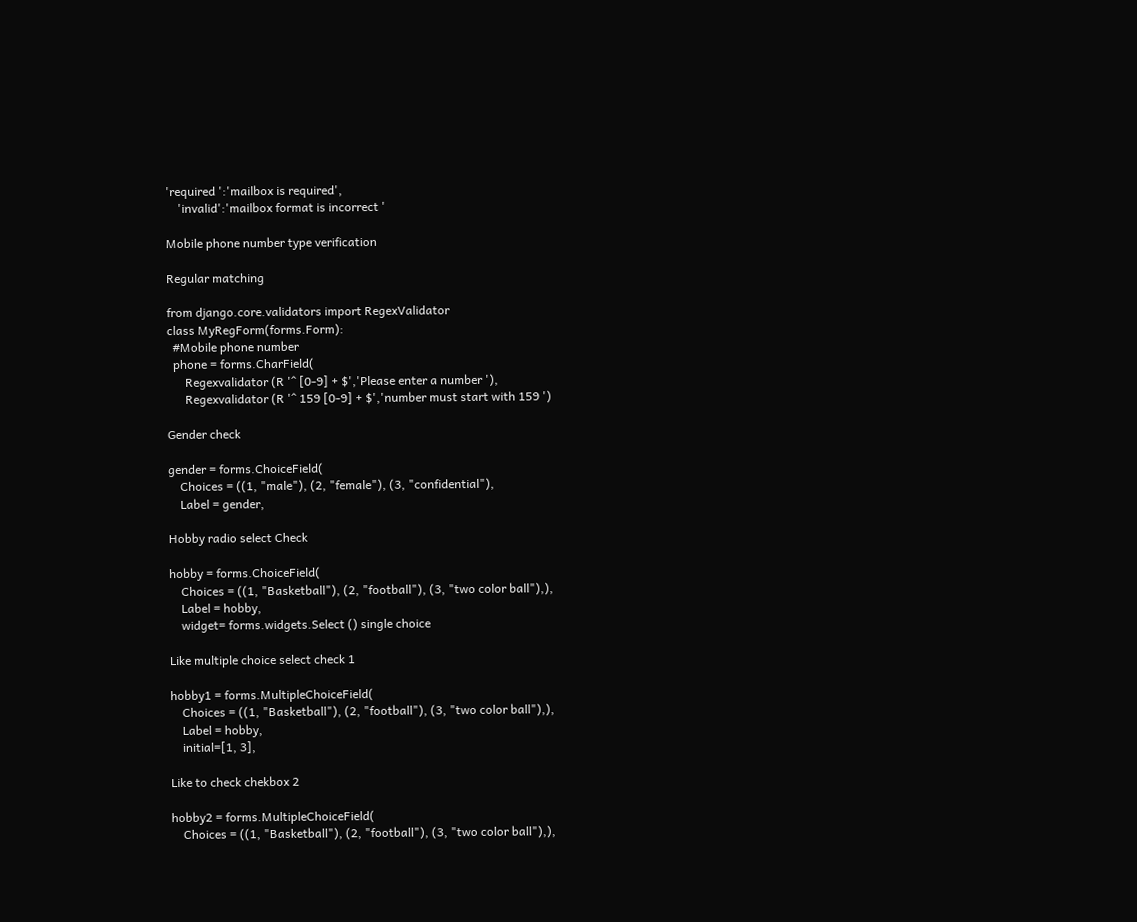'required ':'mailbox is required',
    'invalid':'mailbox format is incorrect '

Mobile phone number type verification

Regular matching

from django.core.validators import RegexValidator
class MyRegForm(forms.Form):
  #Mobile phone number
  phone = forms.CharField(
      Regexvalidator (R '^ [0-9] + $','Please enter a number '),
      Regexvalidator (R '^ 159 [0-9] + $','number must start with 159 ')

Gender check

gender = forms.ChoiceField(
    Choices = ((1, "male"), (2, "female"), (3, "confidential"),
    Label = gender,

Hobby radio select Check

hobby = forms.ChoiceField(
    Choices = ((1, "Basketball"), (2, "football"), (3, "two color ball"),),
    Label = hobby,
    widget= forms.widgets.Select () single choice

Like multiple choice select check 1

hobby1 = forms.MultipleChoiceField(
    Choices = ((1, "Basketball"), (2, "football"), (3, "two color ball"),),
    Label = hobby,
    initial=[1, 3],

Like to check chekbox 2

hobby2 = forms.MultipleChoiceField(
    Choices = ((1, "Basketball"), (2, "football"), (3, "two color ball"),),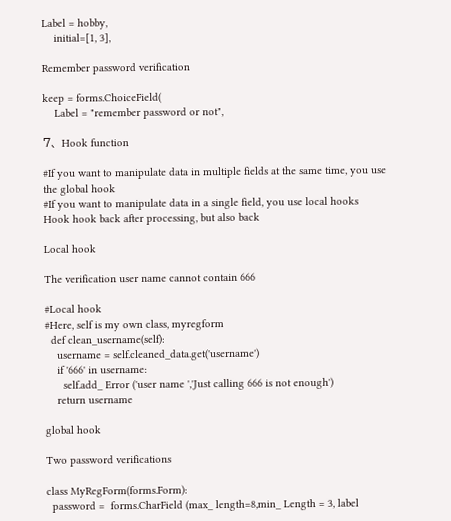Label = hobby,
    initial=[1, 3],

Remember password verification

keep = forms.ChoiceField(
    Label = "remember password or not",

7、 Hook function

#If you want to manipulate data in multiple fields at the same time, you use the global hook
#If you want to manipulate data in a single field, you use local hooks
Hook hook back after processing, but also back

Local hook

The verification user name cannot contain 666

#Local hook
#Here, self is my own class, myregform
  def clean_username(self):
    username = self.cleaned_data.get('username')
    if '666' in username:
      self.add_ Error ('user name ','Just calling 666 is not enough')
    return username

global hook

Two password verifications

class MyRegForm(forms.Form):
  password =  forms.CharField (max_ length=8,min_ Length = 3, label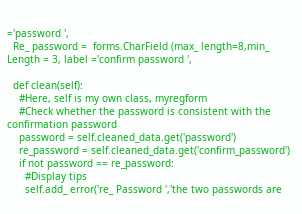='password ',
  Re_ password =  forms.CharField (max_ length=8,min_ Length = 3, label ='confirm password ',

  def clean(self):
    #Here, self is my own class, myregform
    #Check whether the password is consistent with the confirmation password
    password = self.cleaned_data.get('password')
    re_password = self.cleaned_data.get('confirm_password')
    if not password == re_password:
      #Display tips
      self.add_ error('re_ Password ','the two passwords are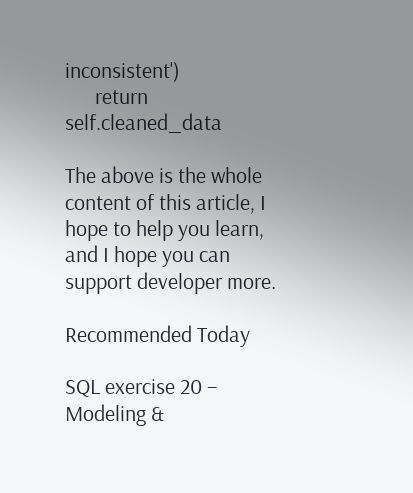inconsistent')
      return self.cleaned_data

The above is the whole content of this article, I hope to help you learn, and I hope you can support developer more.

Recommended Today

SQL exercise 20 – Modeling &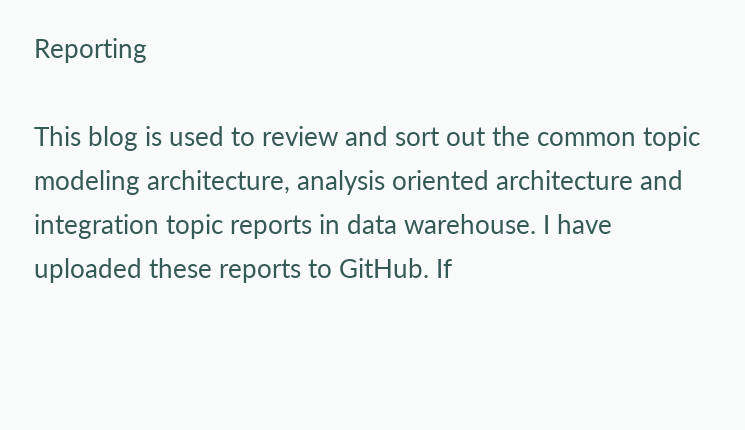Reporting

This blog is used to review and sort out the common topic modeling architecture, analysis oriented architecture and integration topic reports in data warehouse. I have uploaded these reports to GitHub. If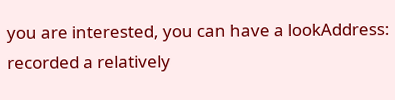you are interested, you can have a lookAddress: recorded a relatively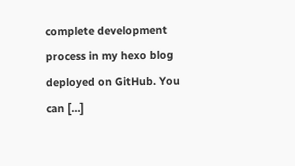complete development process in my hexo blog deployed on GitHub. You can […]